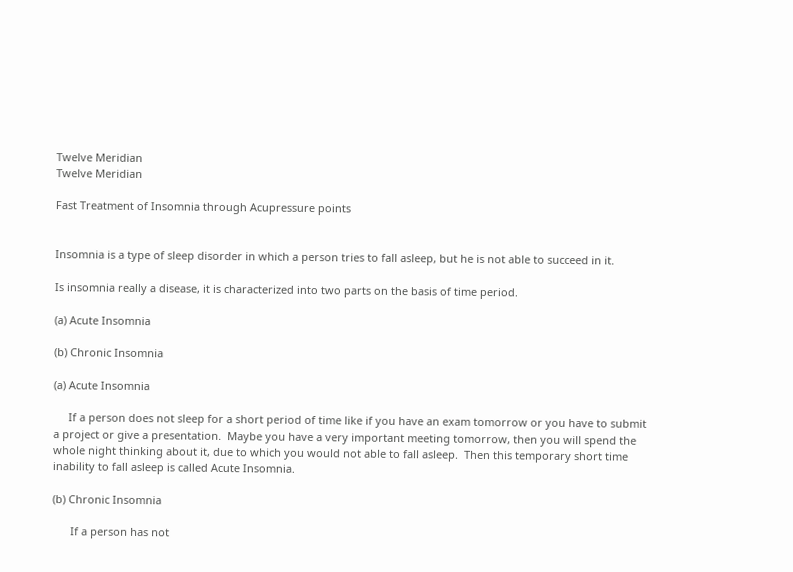Twelve Meridian
Twelve Meridian

Fast Treatment of Insomnia through Acupressure points


Insomnia is a type of sleep disorder in which a person tries to fall asleep, but he is not able to succeed in it.

Is insomnia really a disease, it is characterized into two parts on the basis of time period.

(a) Acute Insomnia

(b) Chronic Insomnia

(a) Acute Insomnia

     If a person does not sleep for a short period of time like if you have an exam tomorrow or you have to submit a project or give a presentation.  Maybe you have a very important meeting tomorrow, then you will spend the whole night thinking about it, due to which you would not able to fall asleep.  Then this temporary short time inability to fall asleep is called Acute Insomnia.

(b) Chronic Insomnia

      If a person has not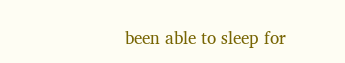been able to sleep for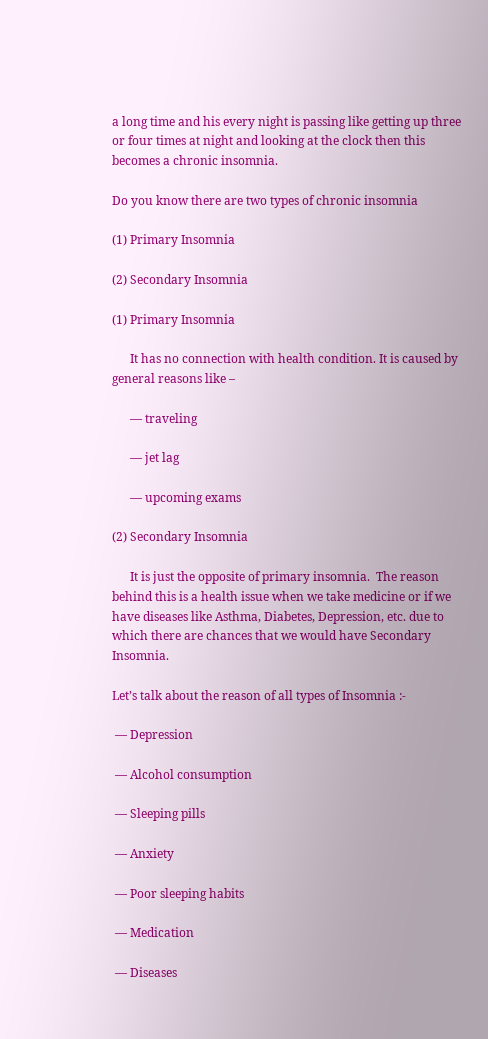a long time and his every night is passing like getting up three or four times at night and looking at the clock then this becomes a chronic insomnia.

Do you know there are two types of chronic insomnia

(1) Primary Insomnia

(2) Secondary Insomnia

(1) Primary Insomnia

      It has no connection with health condition. It is caused by general reasons like –

      — traveling

      — jet lag

      — upcoming exams

(2) Secondary Insomnia

      It is just the opposite of primary insomnia.  The reason behind this is a health issue when we take medicine or if we have diseases like Asthma, Diabetes, Depression, etc. due to which there are chances that we would have Secondary Insomnia.

Let’s talk about the reason of all types of Insomnia :-

 — Depression

 — Alcohol consumption

 — Sleeping pills

 — Anxiety

 — Poor sleeping habits

 — Medication

 — Diseases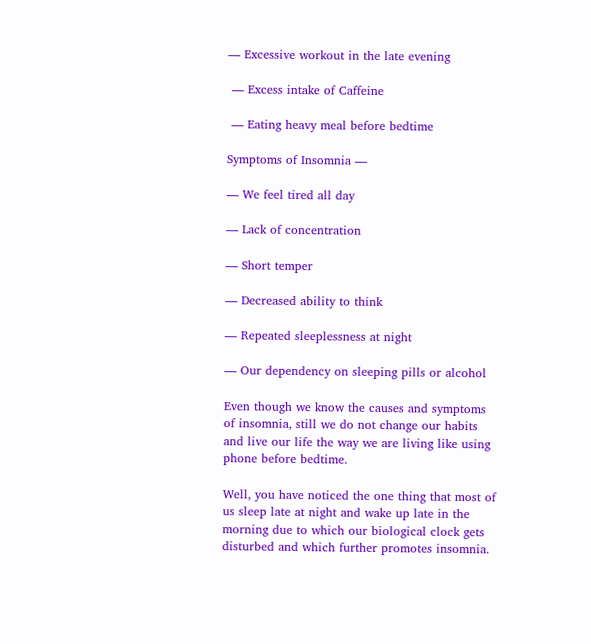— Excessive workout in the late evening

 — Excess intake of Caffeine

 — Eating heavy meal before bedtime

Symptoms of Insomnia —

— We feel tired all day

— Lack of concentration

— Short temper

— Decreased ability to think

— Repeated sleeplessness at night

— Our dependency on sleeping pills or alcohol

Even though we know the causes and symptoms of insomnia, still we do not change our habits and live our life the way we are living like using phone before bedtime.

Well, you have noticed the one thing that most of us sleep late at night and wake up late in the morning due to which our biological clock gets disturbed and which further promotes insomnia.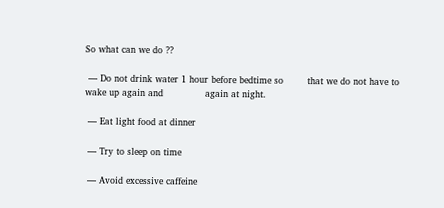So what can we do ??

 — Do not drink water 1 hour before bedtime so        that we do not have to wake up again and              again at night.

 — Eat light food at dinner

 — Try to sleep on time

 — Avoid excessive caffeine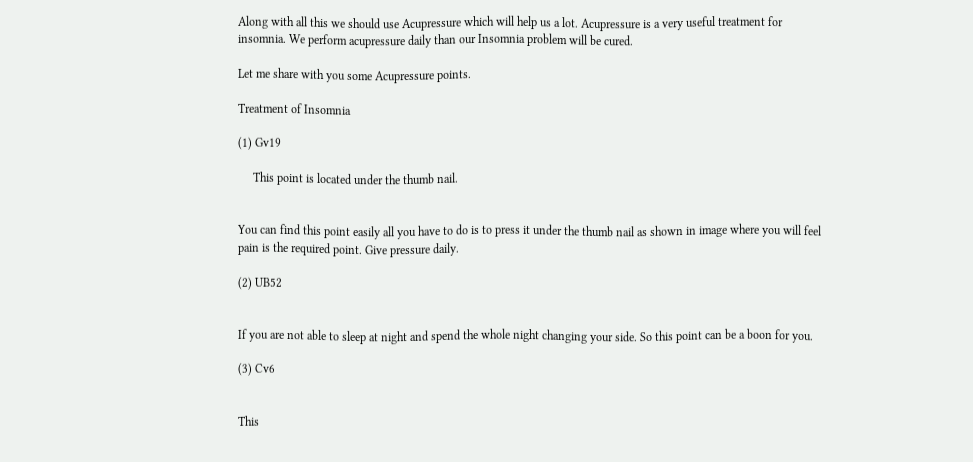Along with all this we should use Acupressure which will help us a lot. Acupressure is a very useful treatment for insomnia. We perform acupressure daily than our Insomnia problem will be cured.

Let me share with you some Acupressure points.

Treatment of Insomnia

(1) Gv19

     This point is located under the thumb nail.


You can find this point easily all you have to do is to press it under the thumb nail as shown in image where you will feel pain is the required point. Give pressure daily.

(2) UB52


If you are not able to sleep at night and spend the whole night changing your side. So this point can be a boon for you.

(3) Cv6


This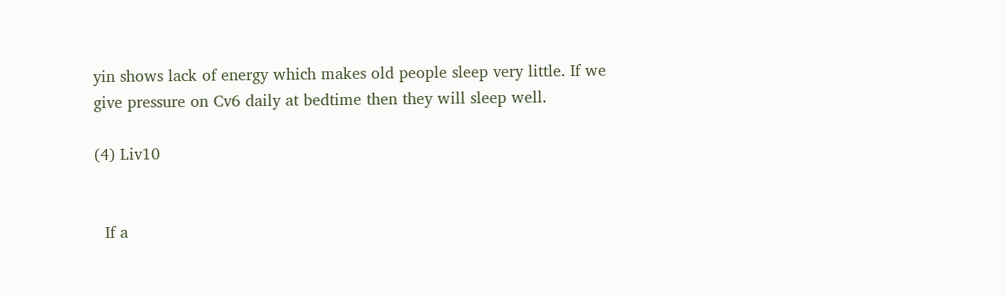yin shows lack of energy which makes old people sleep very little. If we give pressure on Cv6 daily at bedtime then they will sleep well.

(4) Liv10


  If a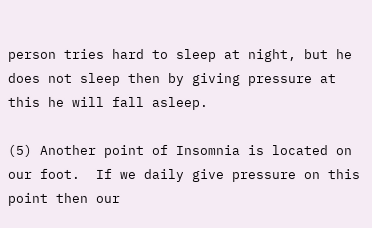person tries hard to sleep at night, but he does not sleep then by giving pressure at this he will fall asleep.

(5) Another point of Insomnia is located on our foot.  If we daily give pressure on this point then our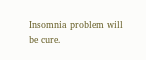Insomnia problem will be cure.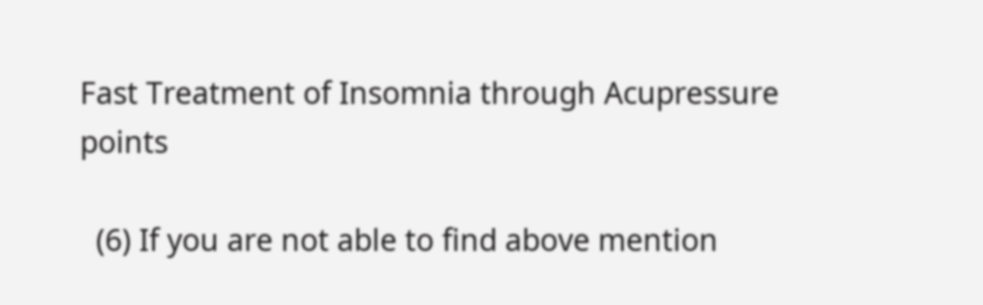Fast Treatment of Insomnia through Acupressure points

  (6) If you are not able to find above mention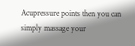Acupressure points then you can simply massage your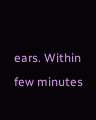ears. Within few minutes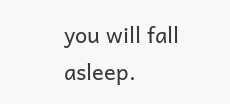you will fall asleep.